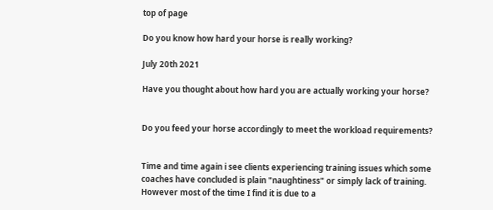top of page

Do you know how hard your horse is really working?

July 20th 2021

Have you thought about how hard you are actually working your horse?


Do you feed your horse accordingly to meet the workload requirements?


Time and time again i see clients experiencing training issues which some coaches have concluded is plain "naughtiness" or simply lack of training. However most of the time I find it is due to a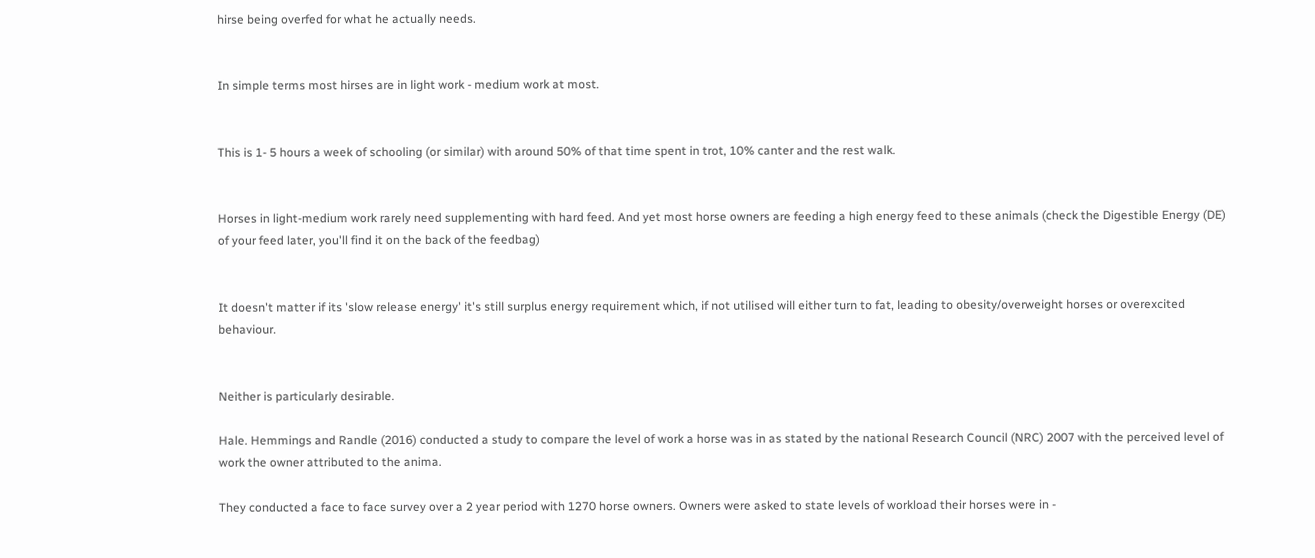hirse being overfed for what he actually needs.


In simple terms most hirses are in light work - medium work at most.


This is 1- 5 hours a week of schooling (or similar) with around 50% of that time spent in trot, 10% canter and the rest walk.


Horses in light-medium work rarely need supplementing with hard feed. And yet most horse owners are feeding a high energy feed to these animals (check the Digestible Energy (DE) of your feed later, you'll find it on the back of the feedbag)


It doesn't matter if its 'slow release energy' it's still surplus energy requirement which, if not utilised will either turn to fat, leading to obesity/overweight horses or overexcited behaviour.


Neither is particularly desirable.

Hale. Hemmings and Randle (2016) conducted a study to compare the level of work a horse was in as stated by the national Research Council (NRC) 2007 with the perceived level of work the owner attributed to the anima.

They conducted a face to face survey over a 2 year period with 1270 horse owners. Owners were asked to state levels of workload their horses were in -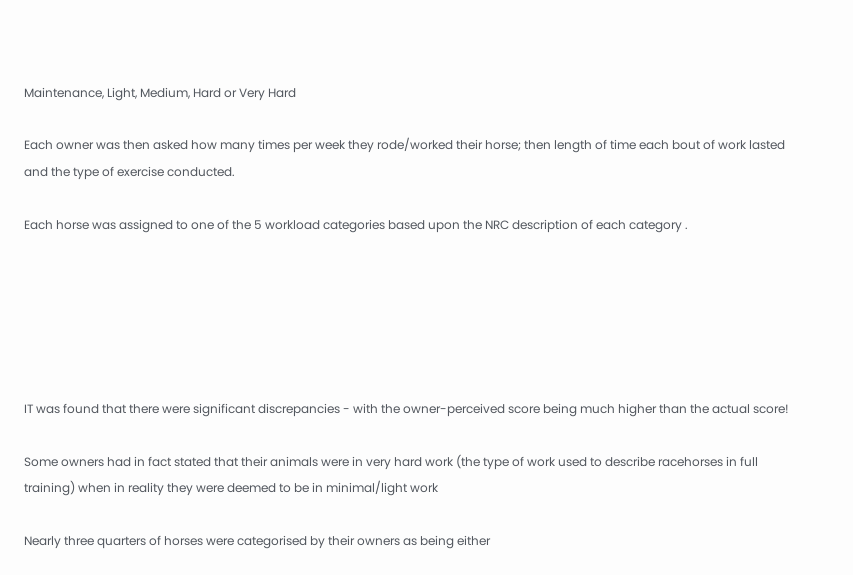Maintenance, Light, Medium, Hard or Very Hard

Each owner was then asked how many times per week they rode/worked their horse; then length of time each bout of work lasted and the type of exercise conducted.

Each horse was assigned to one of the 5 workload categories based upon the NRC description of each category .






IT was found that there were significant discrepancies - with the owner-perceived score being much higher than the actual score!

Some owners had in fact stated that their animals were in very hard work (the type of work used to describe racehorses in full training) when in reality they were deemed to be in minimal/light work

Nearly three quarters of horses were categorised by their owners as being either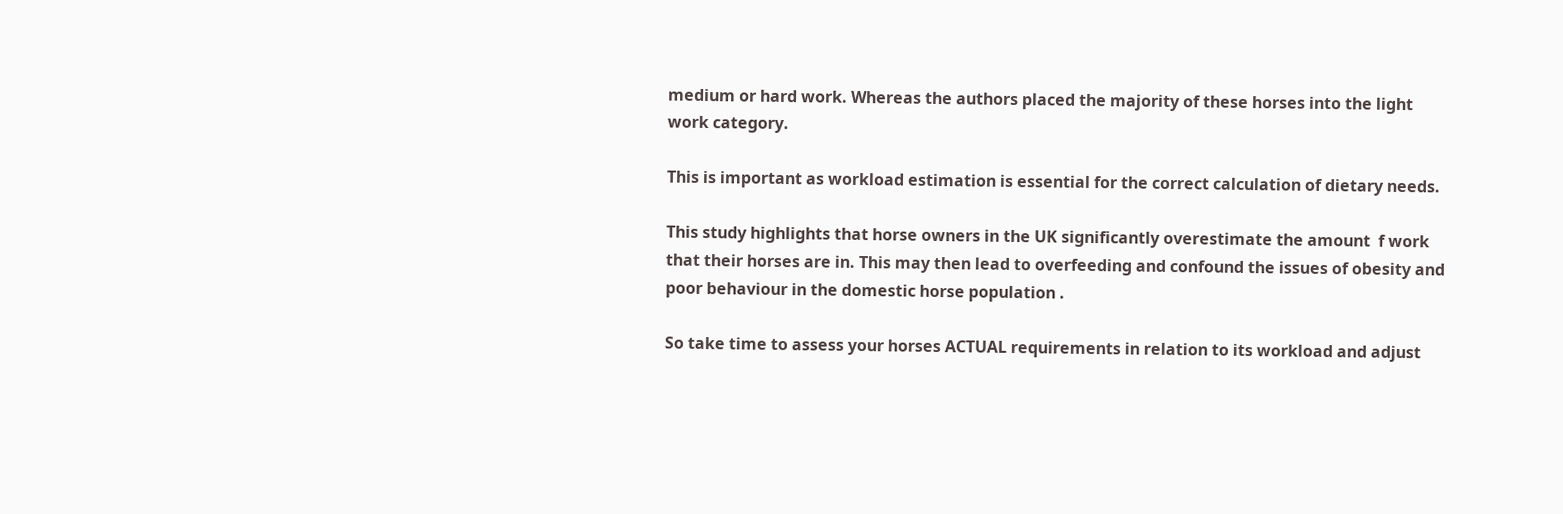medium or hard work. Whereas the authors placed the majority of these horses into the light work category.

This is important as workload estimation is essential for the correct calculation of dietary needs.

This study highlights that horse owners in the UK significantly overestimate the amount  f work that their horses are in. This may then lead to overfeeding and confound the issues of obesity and poor behaviour in the domestic horse population .

So take time to assess your horses ACTUAL requirements in relation to its workload and adjust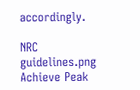accordingly.

NRC guidelines.png
Achieve Peak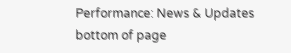Performance: News & Updates
bottom of page